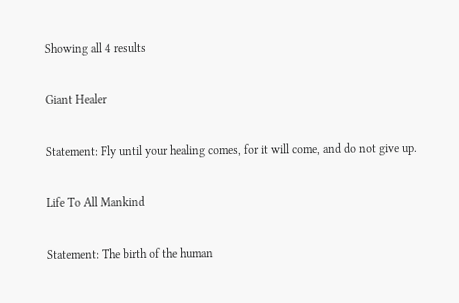Showing all 4 results

Giant Healer

Statement: Fly until your healing comes, for it will come, and do not give up.

Life To All Mankind

Statement: The birth of the human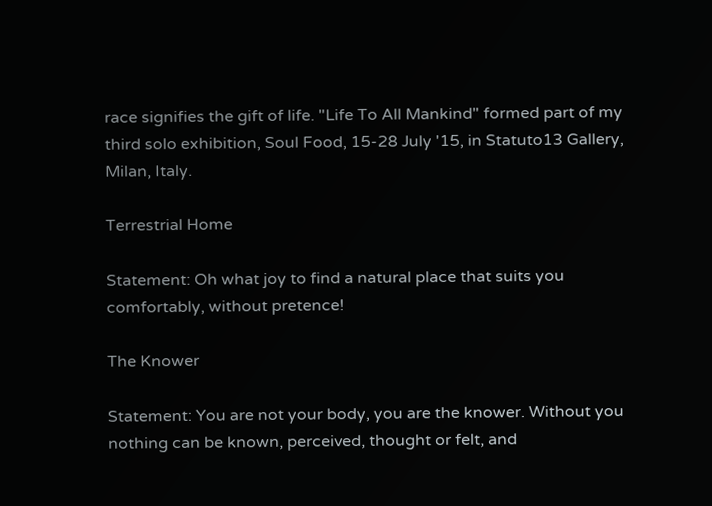race signifies the gift of life. "Life To All Mankind" formed part of my third solo exhibition, Soul Food, 15-28 July '15, in Statuto13 Gallery, Milan, Italy.

Terrestrial Home

Statement: Oh what joy to find a natural place that suits you comfortably, without pretence!

The Knower

Statement: You are not your body, you are the knower. Without you nothing can be known, perceived, thought or felt, and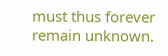must thus forever remain unknown.